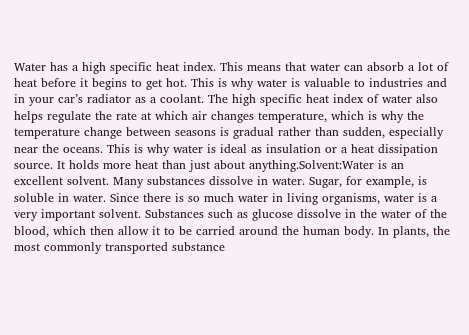Water has a high specific heat index. This means that water can absorb a lot of heat before it begins to get hot. This is why water is valuable to industries and in your car’s radiator as a coolant. The high specific heat index of water also helps regulate the rate at which air changes temperature, which is why the temperature change between seasons is gradual rather than sudden, especially near the oceans. This is why water is ideal as insulation or a heat dissipation source. It holds more heat than just about anything.Solvent:Water is an excellent solvent. Many substances dissolve in water. Sugar, for example, is soluble in water. Since there is so much water in living organisms, water is a very important solvent. Substances such as glucose dissolve in the water of the blood, which then allow it to be carried around the human body. In plants, the most commonly transported substance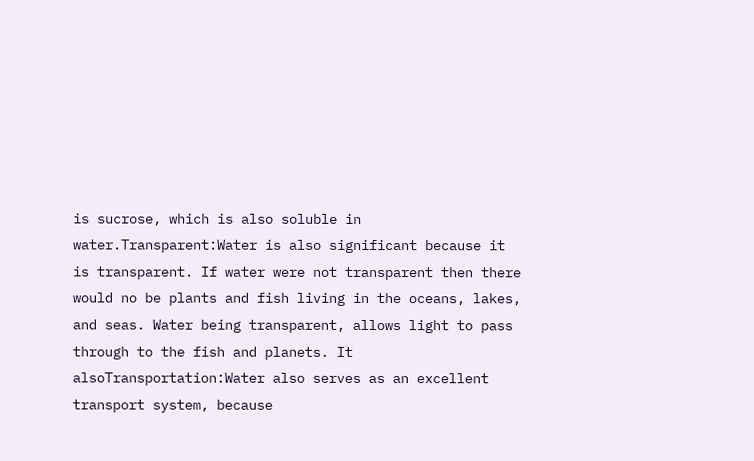is sucrose, which is also soluble in water.Transparent:Water is also significant because it is transparent. If water were not transparent then there would no be plants and fish living in the oceans, lakes, and seas. Water being transparent, allows light to pass through to the fish and planets. It alsoTransportation:Water also serves as an excellent transport system, because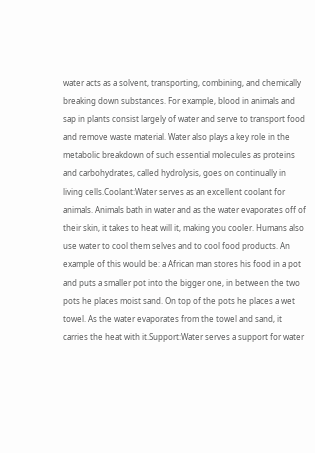water acts as a solvent, transporting, combining, and chemically breaking down substances. For example, blood in animals and sap in plants consist largely of water and serve to transport food and remove waste material. Water also plays a key role in the metabolic breakdown of such essential molecules as proteins and carbohydrates, called hydrolysis, goes on continually in living cells.Coolant:Water serves as an excellent coolant for animals. Animals bath in water and as the water evaporates off of their skin, it takes to heat will it, making you cooler. Humans also use water to cool them selves and to cool food products. An example of this would be: a African man stores his food in a pot and puts a smaller pot into the bigger one, in between the two pots he places moist sand. On top of the pots he places a wet towel. As the water evaporates from the towel and sand, it carries the heat with it.Support:Water serves a support for water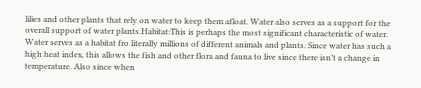lilies and other plants that rely on water to keep them afloat. Water also serves as a support for the overall support of water plants.Habitat:This is perhaps the most significant characteristic of water. Water serves as a habitat fro literally millions of different animals and plants. Since water has such a high heat index, this allows the fish and other flora and fauna to live since there isn’t a change in temperature. Also since when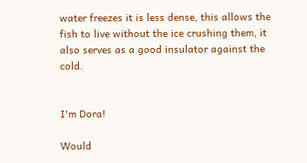water freezes it is less dense, this allows the fish to live without the ice crushing them, it also serves as a good insulator against the cold.


I'm Dora!

Would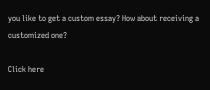you like to get a custom essay? How about receiving a customized one?

Click here